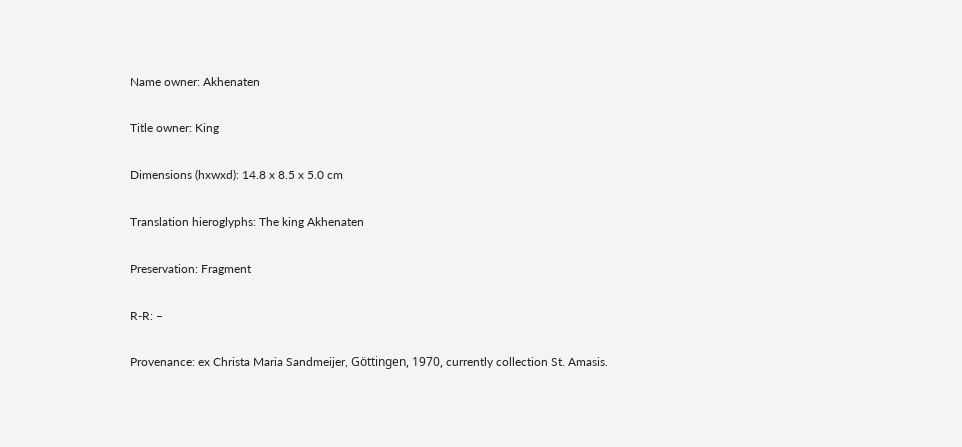Name owner: Akhenaten

Title owner: King

Dimensions (hxwxd): 14.8 x 8.5 x 5.0 cm

Translation hieroglyphs: The king Akhenaten

Preservation: Fragment

R-R: –

Provenance: ex Christa Maria Sandmeijer, Göttingen, 1970, currently collection St. Amasis.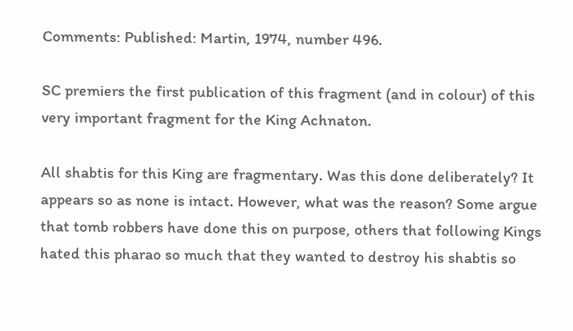Comments: Published: Martin, 1974, number 496.

SC premiers the first publication of this fragment (and in colour) of this very important fragment for the King Achnaton.

All shabtis for this King are fragmentary. Was this done deliberately? It appears so as none is intact. However, what was the reason? Some argue that tomb robbers have done this on purpose, others that following Kings hated this pharao so much that they wanted to destroy his shabtis so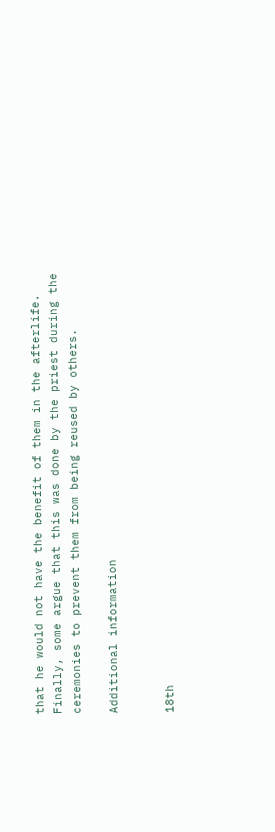that he would not have the benefit of them in the afterlife. Finally, some argue that this was done by the priest during the ceremonies to prevent them from being reused by others.

Additional information


18th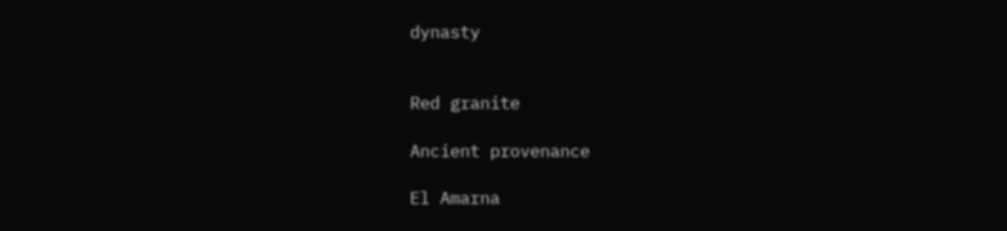dynasty


Red granite

Ancient provenance

El Amarna